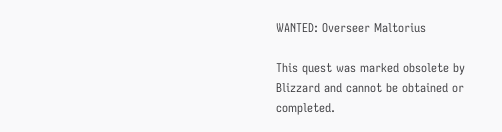WANTED: Overseer Maltorius

This quest was marked obsolete by Blizzard and cannot be obtained or completed.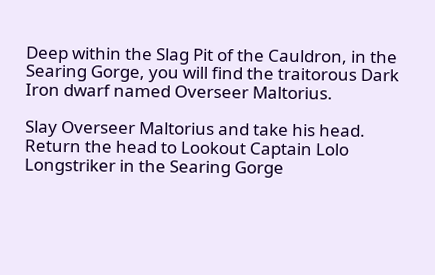Deep within the Slag Pit of the Cauldron, in the Searing Gorge, you will find the traitorous Dark Iron dwarf named Overseer Maltorius.

Slay Overseer Maltorius and take his head. Return the head to Lookout Captain Lolo Longstriker in the Searing Gorge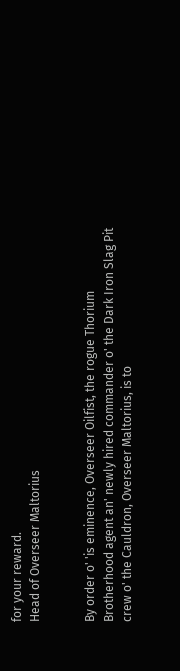for your reward.
Head of Overseer Maltorius


By order o' 'is eminence, Overseer Oilfist, the rogue Thorium Brotherhood agent an' newly hired commander o' the Dark Iron Slag Pit crew o' the Cauldron, Overseer Maltorius, is to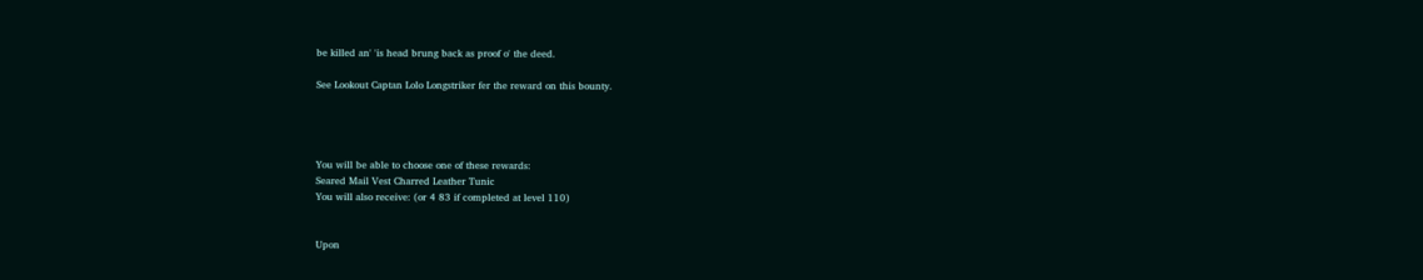be killed an' 'is head brung back as proof o' the deed.

See Lookout Captan Lolo Longstriker fer the reward on this bounty.




You will be able to choose one of these rewards:
Seared Mail Vest Charred Leather Tunic
You will also receive: (or 4 83 if completed at level 110)


Upon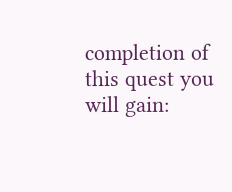completion of this quest you will gain: